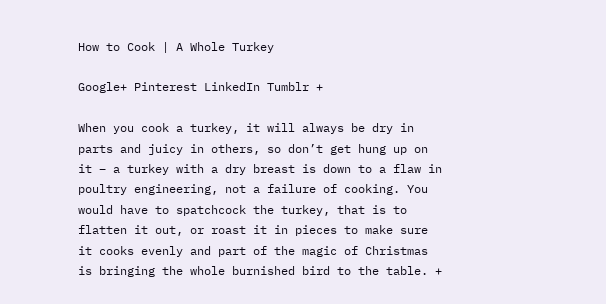How to Cook | A Whole Turkey

Google+ Pinterest LinkedIn Tumblr +

When you cook a turkey, it will always be dry in parts and juicy in others, so don’t get hung up on it – a turkey with a dry breast is down to a flaw in poultry engineering, not a failure of cooking. You would have to spatchcock the turkey, that is to flatten it out, or roast it in pieces to make sure it cooks evenly and part of the magic of Christmas is bringing the whole burnished bird to the table. +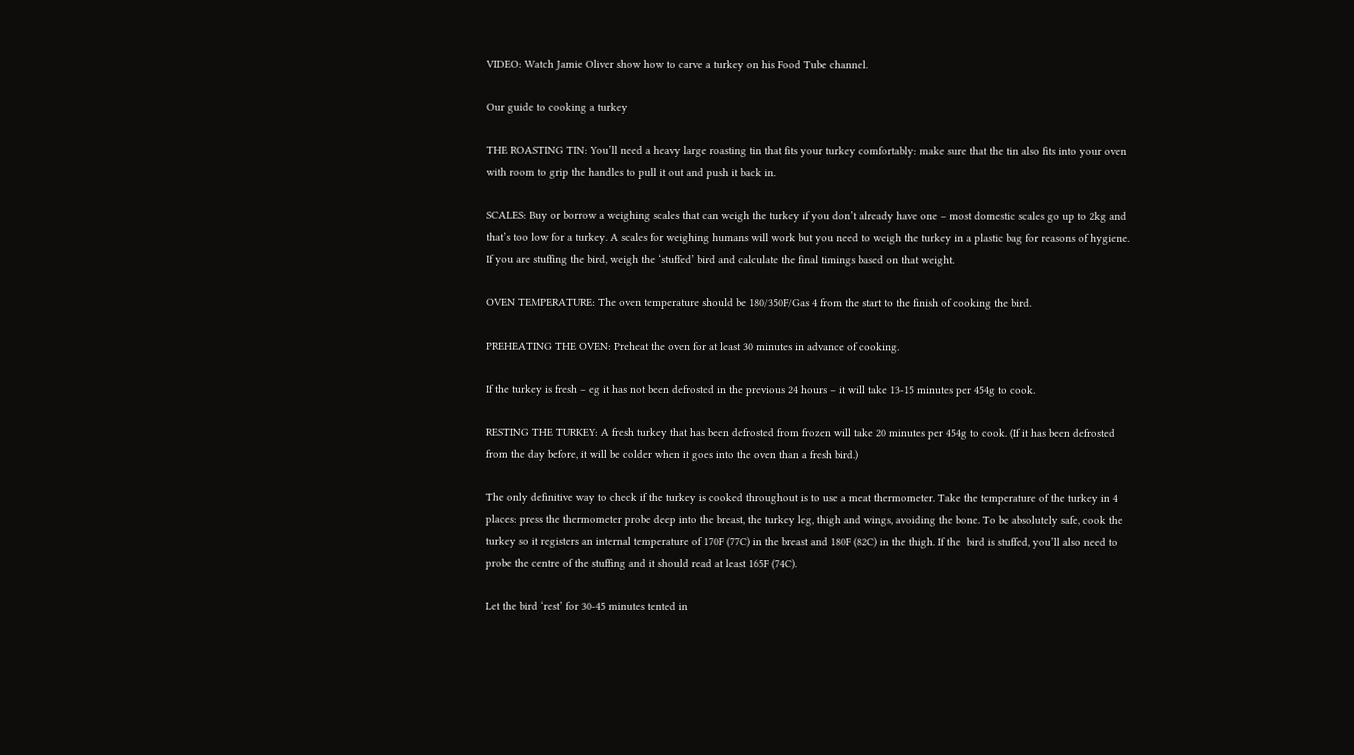VIDEO: Watch Jamie Oliver show how to carve a turkey on his Food Tube channel.

Our guide to cooking a turkey

THE ROASTING TIN: You’ll need a heavy large roasting tin that fits your turkey comfortably: make sure that the tin also fits into your oven with room to grip the handles to pull it out and push it back in.

SCALES: Buy or borrow a weighing scales that can weigh the turkey if you don’t already have one – most domestic scales go up to 2kg and that’s too low for a turkey. A scales for weighing humans will work but you need to weigh the turkey in a plastic bag for reasons of hygiene.  If you are stuffing the bird, weigh the ‘stuffed’ bird and calculate the final timings based on that weight.

OVEN TEMPERATURE: The oven temperature should be 180/350F/Gas 4 from the start to the finish of cooking the bird.

PREHEATING THE OVEN: Preheat the oven for at least 30 minutes in advance of cooking.

If the turkey is fresh – eg it has not been defrosted in the previous 24 hours – it will take 13-15 minutes per 454g to cook.

RESTING THE TURKEY: A fresh turkey that has been defrosted from frozen will take 20 minutes per 454g to cook. (If it has been defrosted from the day before, it will be colder when it goes into the oven than a fresh bird.)

The only definitive way to check if the turkey is cooked throughout is to use a meat thermometer. Take the temperature of the turkey in 4 places: press the thermometer probe deep into the breast, the turkey leg, thigh and wings, avoiding the bone. To be absolutely safe, cook the turkey so it registers an internal temperature of 170F (77C) in the breast and 180F (82C) in the thigh. If the  bird is stuffed, you’ll also need to probe the centre of the stuffing and it should read at least 165F (74C).

Let the bird ‘rest’ for 30-45 minutes tented in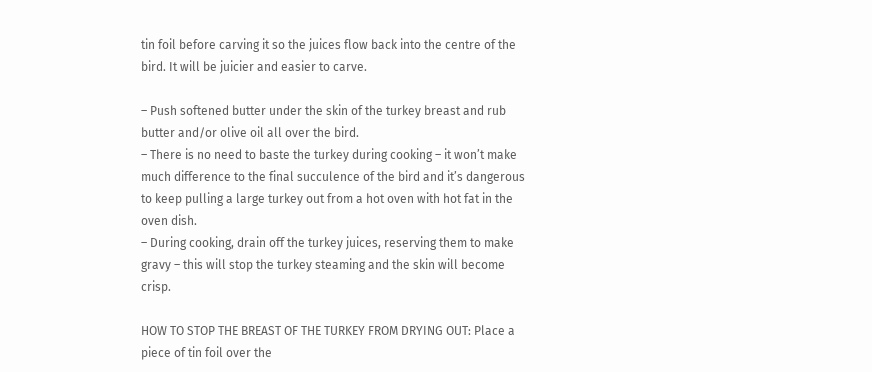tin foil before carving it so the juices flow back into the centre of the bird. It will be juicier and easier to carve.

– Push softened butter under the skin of the turkey breast and rub butter and/or olive oil all over the bird.
– There is no need to baste the turkey during cooking – it won’t make much difference to the final succulence of the bird and it’s dangerous to keep pulling a large turkey out from a hot oven with hot fat in the oven dish.
– During cooking, drain off the turkey juices, reserving them to make gravy – this will stop the turkey steaming and the skin will become crisp.

HOW TO STOP THE BREAST OF THE TURKEY FROM DRYING OUT: Place a piece of tin foil over the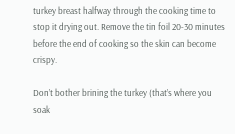turkey breast halfway through the cooking time to stop it drying out. Remove the tin foil 20-30 minutes before the end of cooking so the skin can become crispy.

Don’t bother brining the turkey (that’s where you soak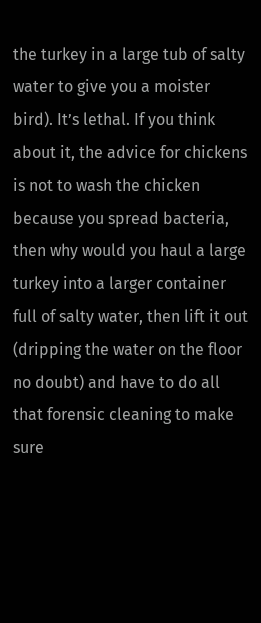the turkey in a large tub of salty water to give you a moister bird). It’s lethal. If you think about it, the advice for chickens is not to wash the chicken because you spread bacteria, then why would you haul a large turkey into a larger container full of salty water, then lift it out (dripping the water on the floor no doubt) and have to do all that forensic cleaning to make sure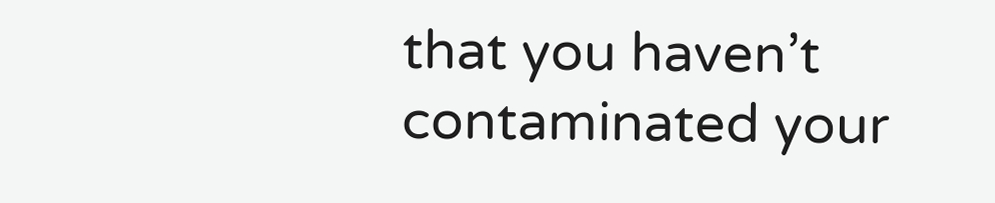that you haven’t contaminated your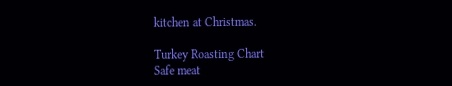kitchen at Christmas.

Turkey Roasting Chart
Safe meat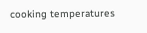cooking temperatures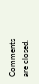Comments are closed.